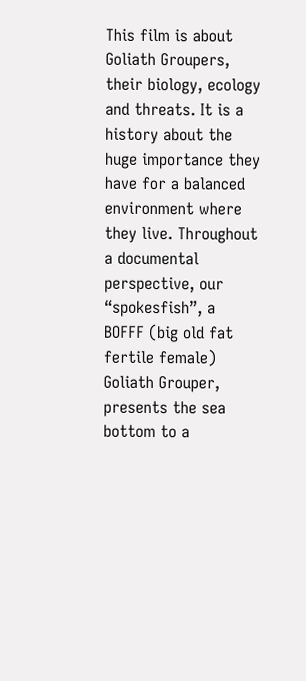This film is about Goliath Groupers, their biology, ecology and threats. It is a history about the huge importance they have for a balanced environment where they live. Throughout a documental perspective, our “spokesfish”, a BOFFF (big old fat fertile female) Goliath Grouper, presents the sea bottom to a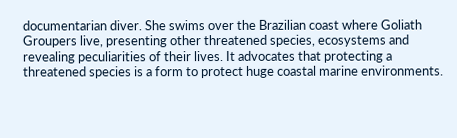documentarian diver. She swims over the Brazilian coast where Goliath Groupers live, presenting other threatened species, ecosystems and revealing peculiarities of their lives. It advocates that protecting a threatened species is a form to protect huge coastal marine environments.